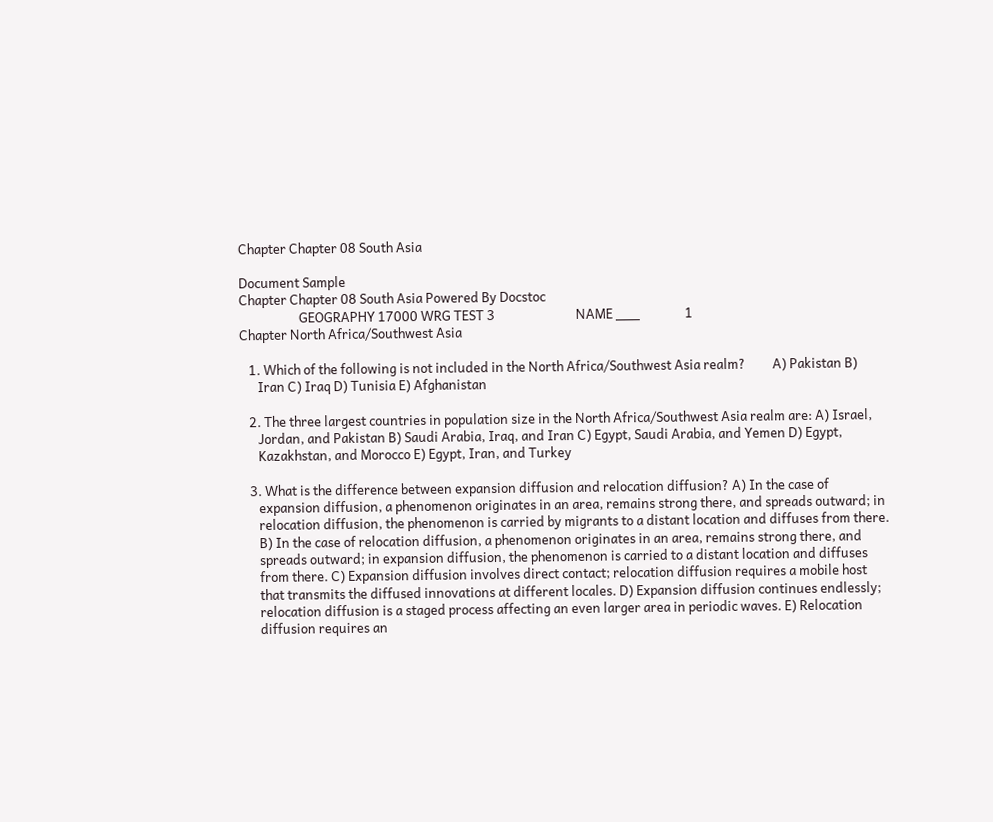Chapter Chapter 08 South Asia

Document Sample
Chapter Chapter 08 South Asia Powered By Docstoc
                    GEOGRAPHY 17000 WRG TEST 3                           NAME ___               1
Chapter North Africa/Southwest Asia

   1. Which of the following is not included in the North Africa/Southwest Asia realm?         A) Pakistan B)
      Iran C) Iraq D) Tunisia E) Afghanistan

   2. The three largest countries in population size in the North Africa/Southwest Asia realm are: A) Israel,
      Jordan, and Pakistan B) Saudi Arabia, Iraq, and Iran C) Egypt, Saudi Arabia, and Yemen D) Egypt,
      Kazakhstan, and Morocco E) Egypt, Iran, and Turkey

   3. What is the difference between expansion diffusion and relocation diffusion? A) In the case of
      expansion diffusion, a phenomenon originates in an area, remains strong there, and spreads outward; in
      relocation diffusion, the phenomenon is carried by migrants to a distant location and diffuses from there.
      B) In the case of relocation diffusion, a phenomenon originates in an area, remains strong there, and
      spreads outward; in expansion diffusion, the phenomenon is carried to a distant location and diffuses
      from there. C) Expansion diffusion involves direct contact; relocation diffusion requires a mobile host
      that transmits the diffused innovations at different locales. D) Expansion diffusion continues endlessly;
      relocation diffusion is a staged process affecting an even larger area in periodic waves. E) Relocation
      diffusion requires an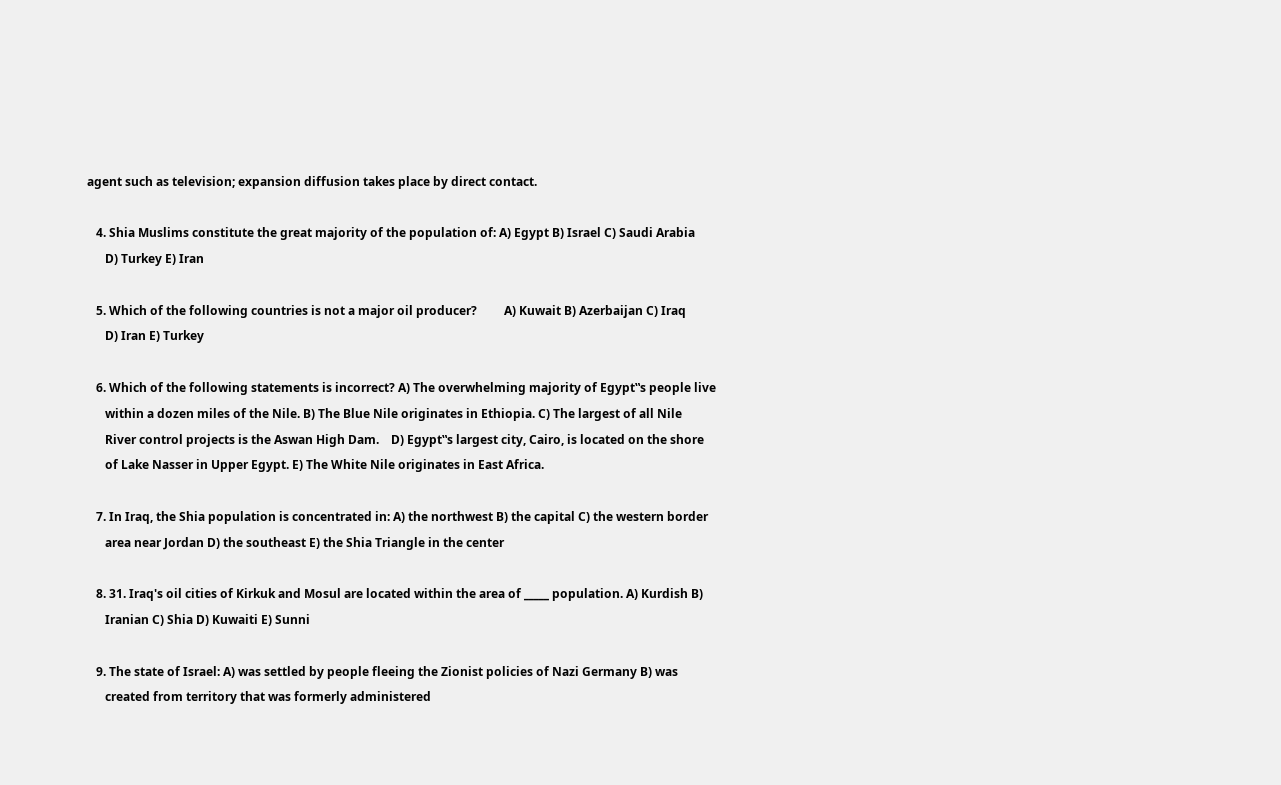agent such as television; expansion diffusion takes place by direct contact.

   4. Shia Muslims constitute the great majority of the population of: A) Egypt B) Israel C) Saudi Arabia
      D) Turkey E) Iran

   5. Which of the following countries is not a major oil producer?         A) Kuwait B) Azerbaijan C) Iraq
      D) Iran E) Turkey

   6. Which of the following statements is incorrect? A) The overwhelming majority of Egypt‟s people live
      within a dozen miles of the Nile. B) The Blue Nile originates in Ethiopia. C) The largest of all Nile
      River control projects is the Aswan High Dam.    D) Egypt‟s largest city, Cairo, is located on the shore
      of Lake Nasser in Upper Egypt. E) The White Nile originates in East Africa.

   7. In Iraq, the Shia population is concentrated in: A) the northwest B) the capital C) the western border
      area near Jordan D) the southeast E) the Shia Triangle in the center

   8. 31. Iraq's oil cities of Kirkuk and Mosul are located within the area of _____ population. A) Kurdish B)
      Iranian C) Shia D) Kuwaiti E) Sunni

   9. The state of Israel: A) was settled by people fleeing the Zionist policies of Nazi Germany B) was
      created from territory that was formerly administered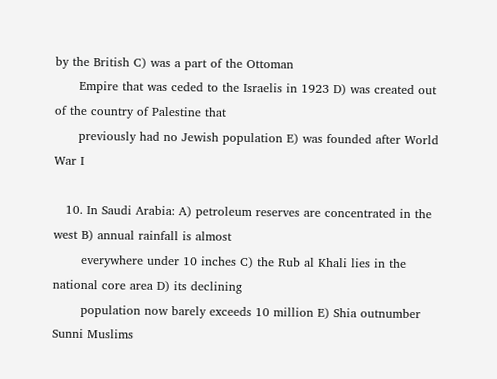by the British C) was a part of the Ottoman
      Empire that was ceded to the Israelis in 1923 D) was created out of the country of Palestine that
      previously had no Jewish population E) was founded after World War I

   10. In Saudi Arabia: A) petroleum reserves are concentrated in the west B) annual rainfall is almost
       everywhere under 10 inches C) the Rub al Khali lies in the national core area D) its declining
       population now barely exceeds 10 million E) Shia outnumber Sunni Muslims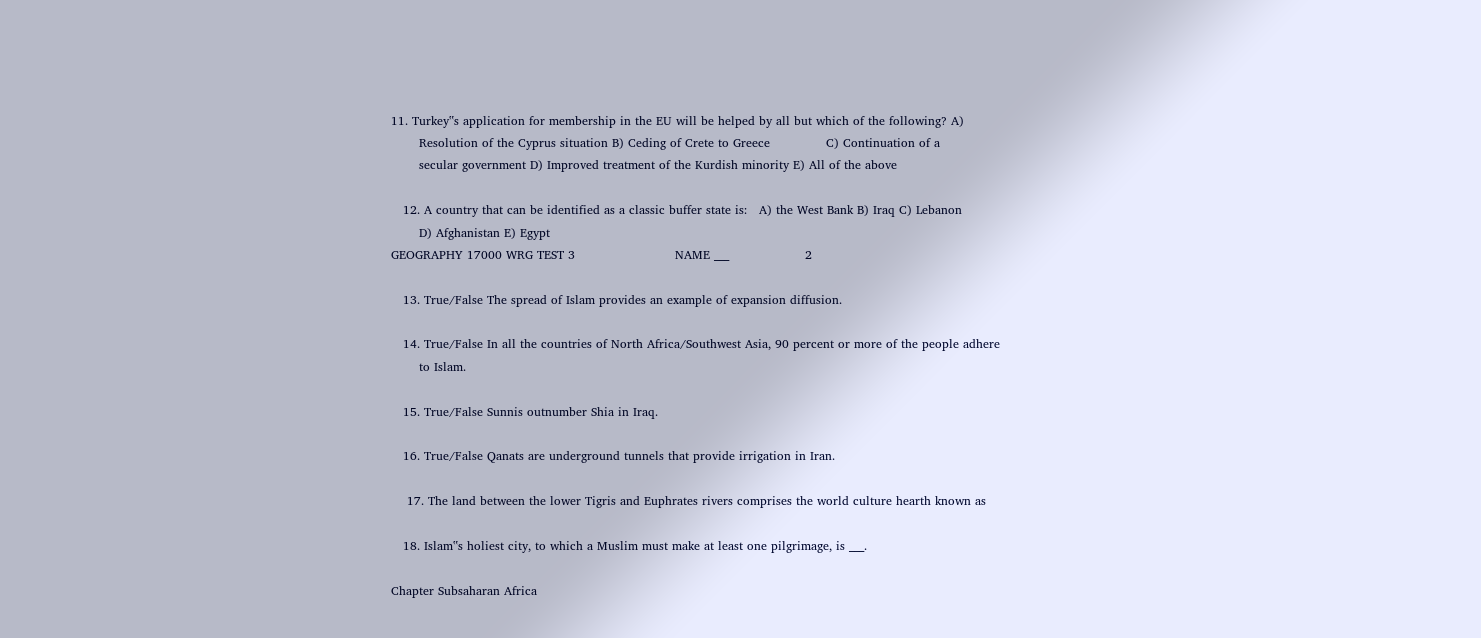11. Turkey‟s application for membership in the EU will be helped by all but which of the following? A)
       Resolution of the Cyprus situation B) Ceding of Crete to Greece              C) Continuation of a
       secular government D) Improved treatment of the Kurdish minority E) All of the above

   12. A country that can be identified as a classic buffer state is:   A) the West Bank B) Iraq C) Lebanon
       D) Afghanistan E) Egypt
GEOGRAPHY 17000 WRG TEST 3                         NAME ___                   2

   13. True/False The spread of Islam provides an example of expansion diffusion.

   14. True/False In all the countries of North Africa/Southwest Asia, 90 percent or more of the people adhere
       to Islam.

   15. True/False Sunnis outnumber Shia in Iraq.

   16. True/False Qanats are underground tunnels that provide irrigation in Iran.

    17. The land between the lower Tigris and Euphrates rivers comprises the world culture hearth known as

   18. Islam‟s holiest city, to which a Muslim must make at least one pilgrimage, is ___.

Chapter Subsaharan Africa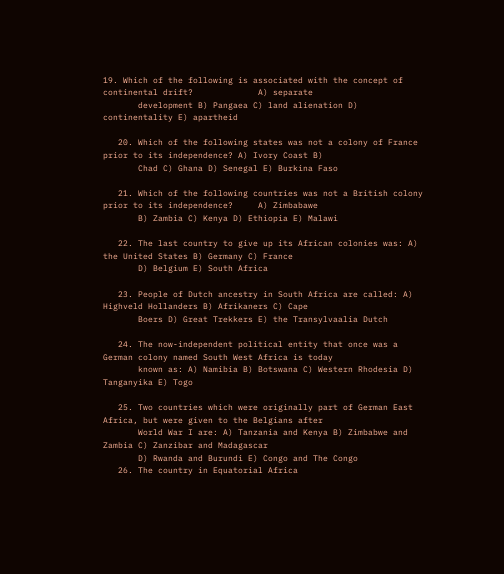19. Which of the following is associated with the concept of continental drift?             A) separate
       development B) Pangaea C) land alienation D) continentality E) apartheid

   20. Which of the following states was not a colony of France prior to its independence? A) Ivory Coast B)
       Chad C) Ghana D) Senegal E) Burkina Faso

   21. Which of the following countries was not a British colony prior to its independence?     A) Zimbabawe
       B) Zambia C) Kenya D) Ethiopia E) Malawi

   22. The last country to give up its African colonies was: A) the United States B) Germany C) France
       D) Belgium E) South Africa

   23. People of Dutch ancestry in South Africa are called: A) Highveld Hollanders B) Afrikaners C) Cape
       Boers D) Great Trekkers E) the Transylvaalia Dutch

   24. The now-independent political entity that once was a German colony named South West Africa is today
       known as: A) Namibia B) Botswana C) Western Rhodesia D) Tanganyika E) Togo

   25. Two countries which were originally part of German East Africa, but were given to the Belgians after
       World War I are: A) Tanzania and Kenya B) Zimbabwe and Zambia C) Zanzibar and Madagascar
       D) Rwanda and Burundi E) Congo and The Congo
   26. The country in Equatorial Africa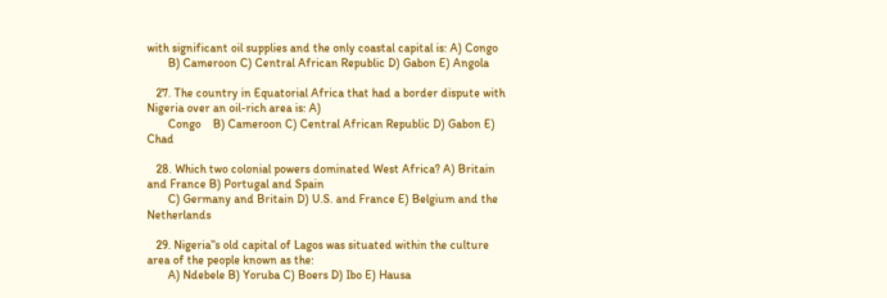with significant oil supplies and the only coastal capital is: A) Congo
       B) Cameroon C) Central African Republic D) Gabon E) Angola

   27. The country in Equatorial Africa that had a border dispute with Nigeria over an oil-rich area is: A)
       Congo    B) Cameroon C) Central African Republic D) Gabon E) Chad

   28. Which two colonial powers dominated West Africa? A) Britain and France B) Portugal and Spain
       C) Germany and Britain D) U.S. and France E) Belgium and the Netherlands

   29. Nigeria‟s old capital of Lagos was situated within the culture area of the people known as the:
       A) Ndebele B) Yoruba C) Boers D) Ibo E) Hausa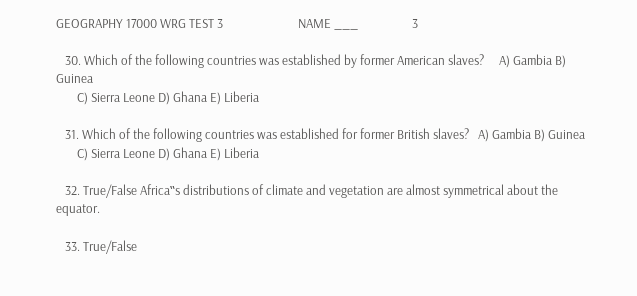GEOGRAPHY 17000 WRG TEST 3                         NAME ___                  3

   30. Which of the following countries was established by former American slaves?     A) Gambia B) Guinea
       C) Sierra Leone D) Ghana E) Liberia

   31. Which of the following countries was established for former British slaves?   A) Gambia B) Guinea
       C) Sierra Leone D) Ghana E) Liberia

   32. True/False Africa‟s distributions of climate and vegetation are almost symmetrical about the equator.

   33. True/False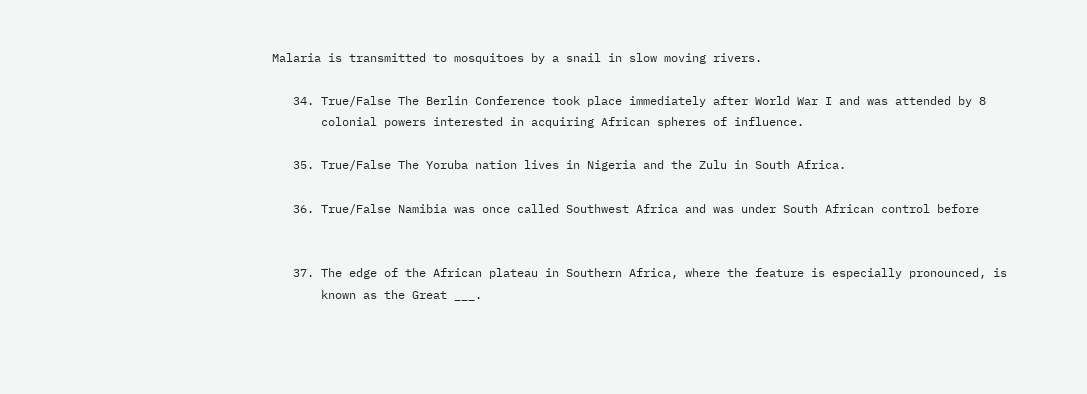Malaria is transmitted to mosquitoes by a snail in slow moving rivers.

   34. True/False The Berlin Conference took place immediately after World War I and was attended by 8
       colonial powers interested in acquiring African spheres of influence.

   35. True/False The Yoruba nation lives in Nigeria and the Zulu in South Africa.

   36. True/False Namibia was once called Southwest Africa and was under South African control before


   37. The edge of the African plateau in Southern Africa, where the feature is especially pronounced, is
       known as the Great ___.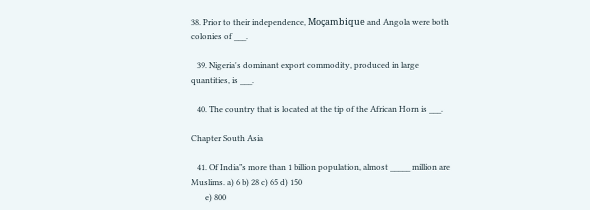38. Prior to their independence, Moçambique and Angola were both colonies of ___.

   39. Nigeria's dominant export commodity, produced in large quantities, is ___.

   40. The country that is located at the tip of the African Horn is ___.

Chapter South Asia

   41. Of India‟s more than 1 billion population, almost _____ million are Muslims. a) 6 b) 28 c) 65 d) 150
       e) 800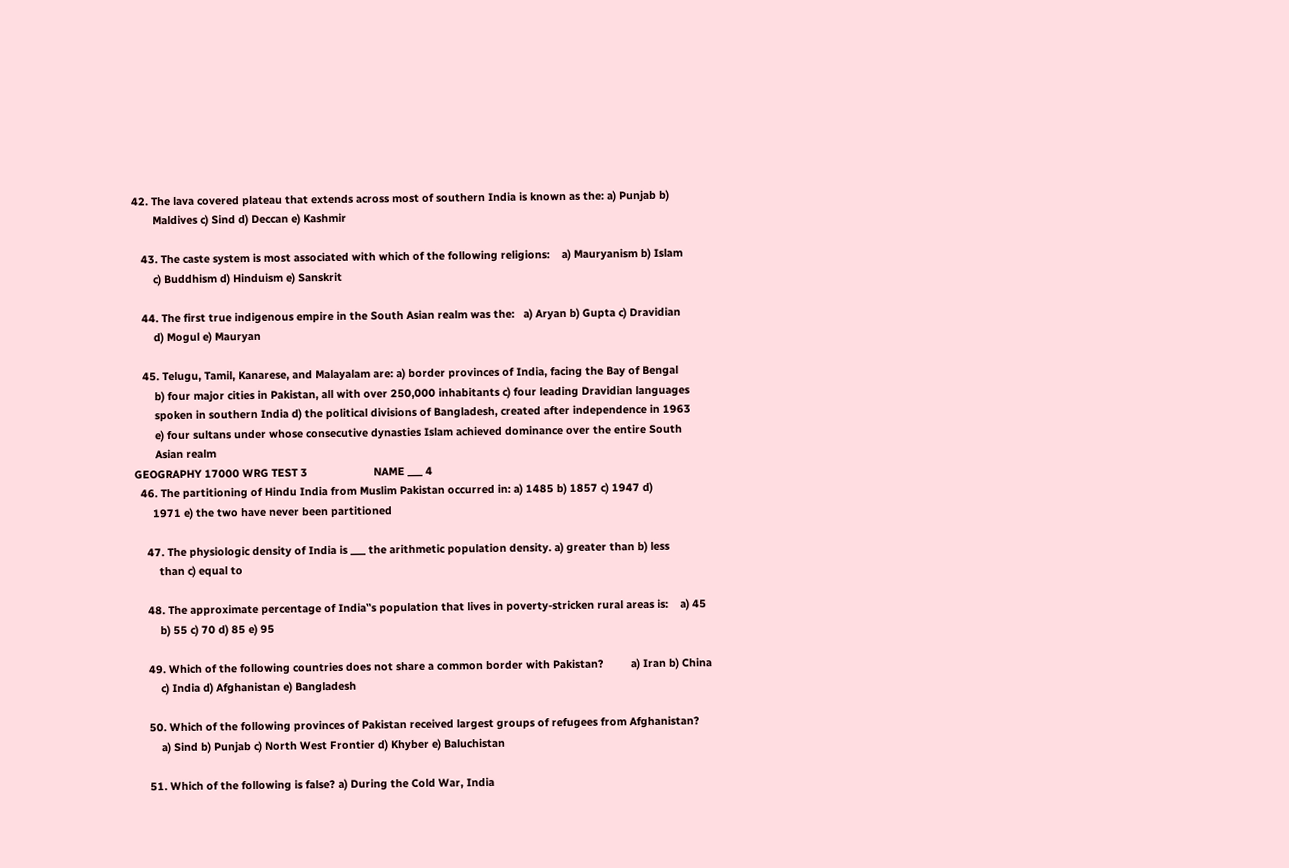42. The lava covered plateau that extends across most of southern India is known as the: a) Punjab b)
       Maldives c) Sind d) Deccan e) Kashmir

   43. The caste system is most associated with which of the following religions:    a) Mauryanism b) Islam
       c) Buddhism d) Hinduism e) Sanskrit

   44. The first true indigenous empire in the South Asian realm was the:   a) Aryan b) Gupta c) Dravidian
       d) Mogul e) Mauryan

   45. Telugu, Tamil, Kanarese, and Malayalam are: a) border provinces of India, facing the Bay of Bengal
       b) four major cities in Pakistan, all with over 250,000 inhabitants c) four leading Dravidian languages
       spoken in southern India d) the political divisions of Bangladesh, created after independence in 1963
       e) four sultans under whose consecutive dynasties Islam achieved dominance over the entire South
       Asian realm
GEOGRAPHY 17000 WRG TEST 3                      NAME ___ 4
  46. The partitioning of Hindu India from Muslim Pakistan occurred in: a) 1485 b) 1857 c) 1947 d)
      1971 e) the two have never been partitioned

    47. The physiologic density of India is ___ the arithmetic population density. a) greater than b) less
        than c) equal to

    48. The approximate percentage of India‟s population that lives in poverty-stricken rural areas is:    a) 45
        b) 55 c) 70 d) 85 e) 95

    49. Which of the following countries does not share a common border with Pakistan?         a) Iran b) China
        c) India d) Afghanistan e) Bangladesh

    50. Which of the following provinces of Pakistan received largest groups of refugees from Afghanistan?
        a) Sind b) Punjab c) North West Frontier d) Khyber e) Baluchistan

    51. Which of the following is false? a) During the Cold War, India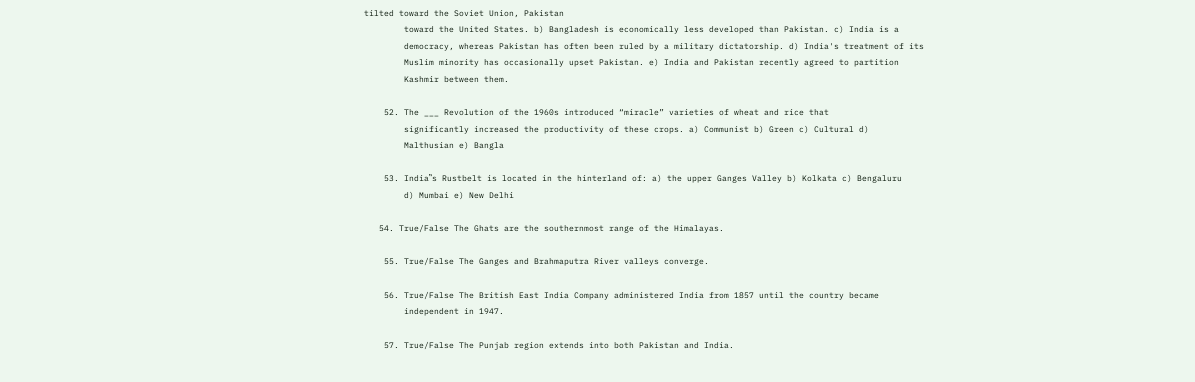tilted toward the Soviet Union, Pakistan
        toward the United States. b) Bangladesh is economically less developed than Pakistan. c) India is a
        democracy, whereas Pakistan has often been ruled by a military dictatorship. d) India's treatment of its
        Muslim minority has occasionally upset Pakistan. e) India and Pakistan recently agreed to partition
        Kashmir between them.

    52. The ___ Revolution of the 1960s introduced “miracle” varieties of wheat and rice that
        significantly increased the productivity of these crops. a) Communist b) Green c) Cultural d)
        Malthusian e) Bangla

    53. India‟s Rustbelt is located in the hinterland of: a) the upper Ganges Valley b) Kolkata c) Bengaluru
        d) Mumbai e) New Delhi

   54. True/False The Ghats are the southernmost range of the Himalayas.

    55. True/False The Ganges and Brahmaputra River valleys converge.

    56. True/False The British East India Company administered India from 1857 until the country became
        independent in 1947.

    57. True/False The Punjab region extends into both Pakistan and India.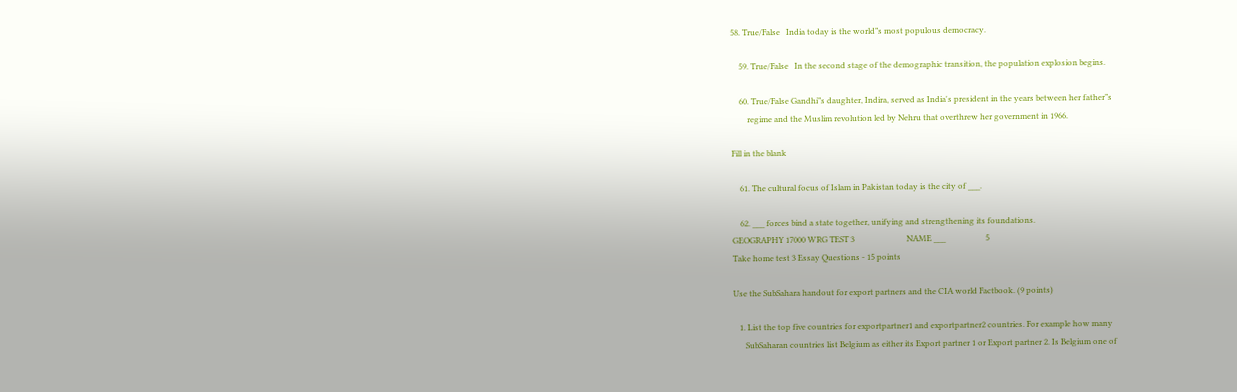58. True/False   India today is the world‟s most populous democracy.

    59. True/False   In the second stage of the demographic transition, the population explosion begins.

    60. True/False Gandhi‟s daughter, Indira, served as India's president in the years between her father‟s
        regime and the Muslim revolution led by Nehru that overthrew her government in 1966.

Fill in the blank

    61. The cultural focus of Islam in Pakistan today is the city of ___.

    62. ___ forces bind a state together, unifying and strengthening its foundations.
GEOGRAPHY 17000 WRG TEST 3                          NAME ___                    5
Take home test 3 Essay Questions - 15 points

Use the SubSahara handout for export partners and the CIA world Factbook. (9 points)

   1. List the top five countries for exportpartner1 and exportpartner2 countries. For example how many
      SubSaharan countries list Belgium as either its Export partner 1 or Export partner 2. Is Belgium one of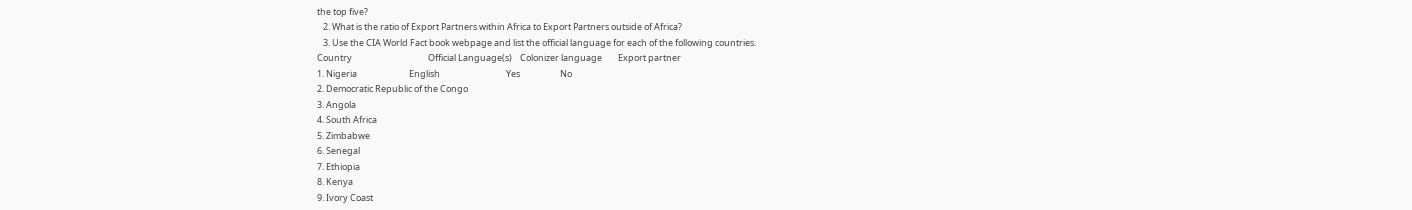the top five?
   2. What is the ratio of Export Partners within Africa to Export Partners outside of Africa?
   3. Use the CIA World Fact book webpage and list the official language for each of the following countries.
Country                                      Official Language(s)    Colonizer language        Export partner
1. Nigeria                          English                                 Yes                    No
2. Democratic Republic of the Congo
3. Angola
4. South Africa
5. Zimbabwe
6. Senegal
7. Ethiopia
8. Kenya
9. Ivory Coast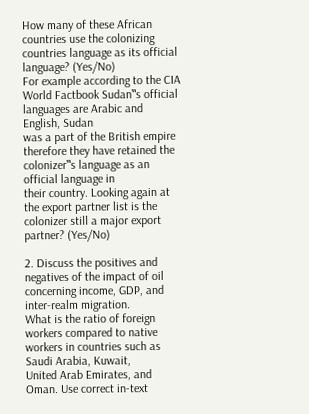How many of these African countries use the colonizing countries language as its official language? (Yes/No)
For example according to the CIA World Factbook Sudan‟s official languages are Arabic and English, Sudan
was a part of the British empire therefore they have retained the colonizer‟s language as an official language in
their country. Looking again at the export partner list is the colonizer still a major export partner? (Yes/No)

2. Discuss the positives and negatives of the impact of oil concerning income, GDP, and inter-realm migration.
What is the ratio of foreign workers compared to native workers in countries such as Saudi Arabia, Kuwait,
United Arab Emirates, and Oman. Use correct in-text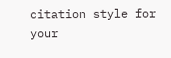citation style for your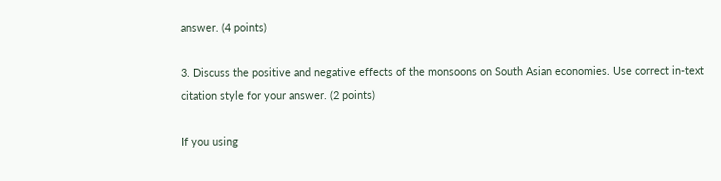answer. (4 points)

3. Discuss the positive and negative effects of the monsoons on South Asian economies. Use correct in-text
citation style for your answer. (2 points)

If you using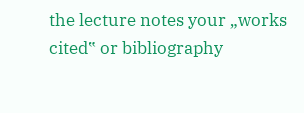the lecture notes your „works cited‟ or bibliography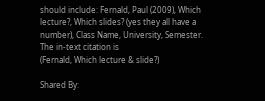should include: Fernald, Paul (2009), Which
lecture?, Which slides? (yes they all have a number), Class Name, University, Semester. The in-text citation is
(Fernald, Which lecture & slide?)

Shared By: